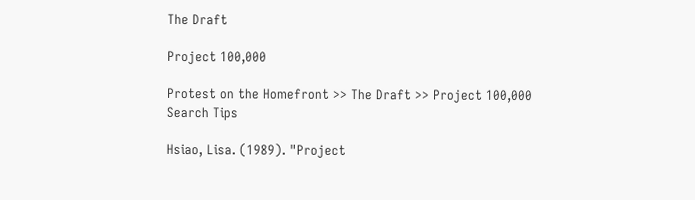The Draft

Project 100,000

Protest on the Homefront >> The Draft >> Project 100,000
Search Tips

Hsiao, Lisa. (1989). "Project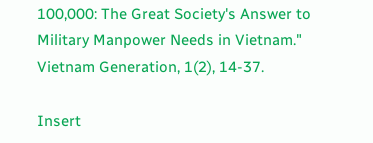100,000: The Great Society's Answer to Military Manpower Needs in Vietnam." Vietnam Generation, 1(2), 14-37.

Insert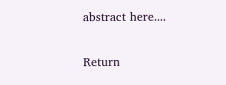abstract here....

Return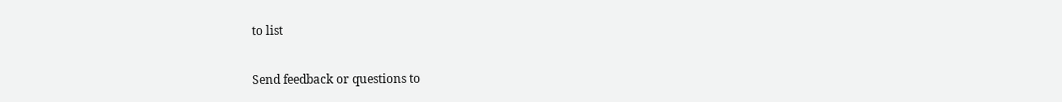to list

Send feedback or questions to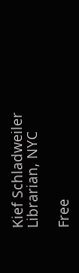Kief Schladweiler
Librarian, NYC

Free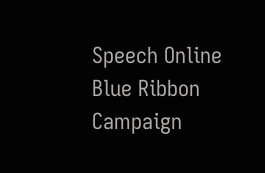Speech Online Blue Ribbon Campaign